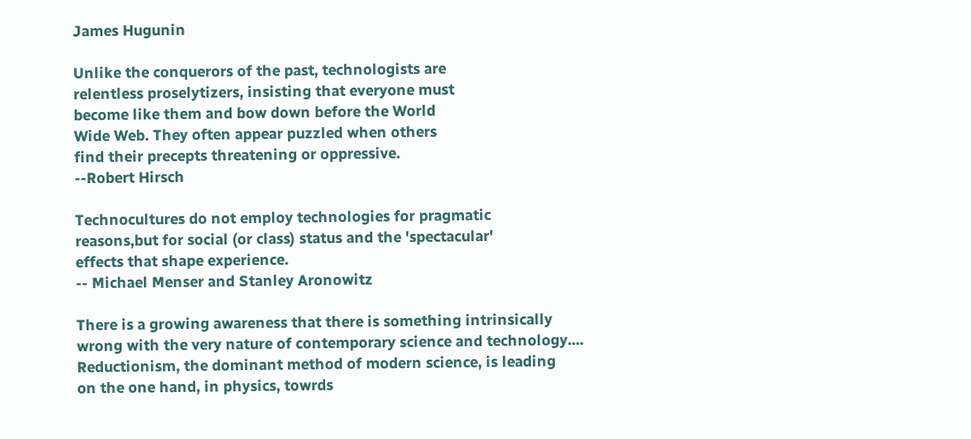James Hugunin

Unlike the conquerors of the past, technologists are
relentless proselytizers, insisting that everyone must
become like them and bow down before the World
Wide Web. They often appear puzzled when others
find their precepts threatening or oppressive.
--Robert Hirsch

Technocultures do not employ technologies for pragmatic
reasons,but for social (or class) status and the 'spectacular'
effects that shape experience.
-- Michael Menser and Stanley Aronowitz

There is a growing awareness that there is something intrinsically
wrong with the very nature of contemporary science and technology....
Reductionism, the dominant method of modern science, is leading
on the one hand, in physics, towrds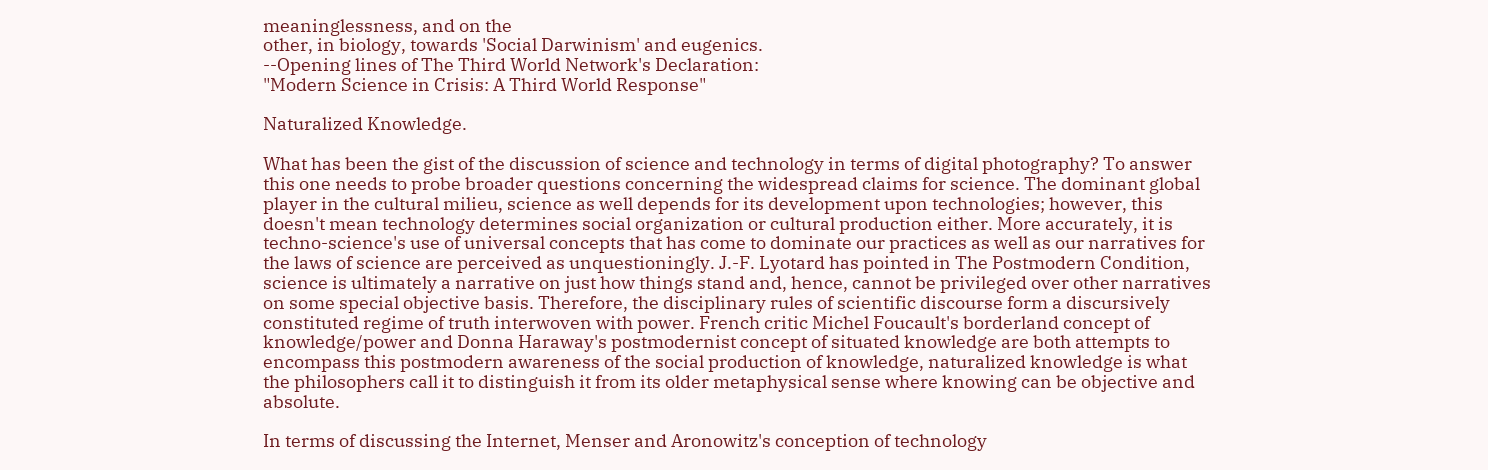meaninglessness, and on the
other, in biology, towards 'Social Darwinism' and eugenics.
--Opening lines of The Third World Network's Declaration:
"Modern Science in Crisis: A Third World Response"

Naturalized Knowledge.

What has been the gist of the discussion of science and technology in terms of digital photography? To answer this one needs to probe broader questions concerning the widespread claims for science. The dominant global player in the cultural milieu, science as well depends for its development upon technologies; however, this doesn't mean technology determines social organization or cultural production either. More accurately, it is techno-science's use of universal concepts that has come to dominate our practices as well as our narratives for the laws of science are perceived as unquestioningly. J.-F. Lyotard has pointed in The Postmodern Condition, science is ultimately a narrative on just how things stand and, hence, cannot be privileged over other narratives on some special objective basis. Therefore, the disciplinary rules of scientific discourse form a discursively constituted regime of truth interwoven with power. French critic Michel Foucault's borderland concept of knowledge/power and Donna Haraway's postmodernist concept of situated knowledge are both attempts to encompass this postmodern awareness of the social production of knowledge, naturalized knowledge is what the philosophers call it to distinguish it from its older metaphysical sense where knowing can be objective and absolute.

In terms of discussing the Internet, Menser and Aronowitz's conception of technology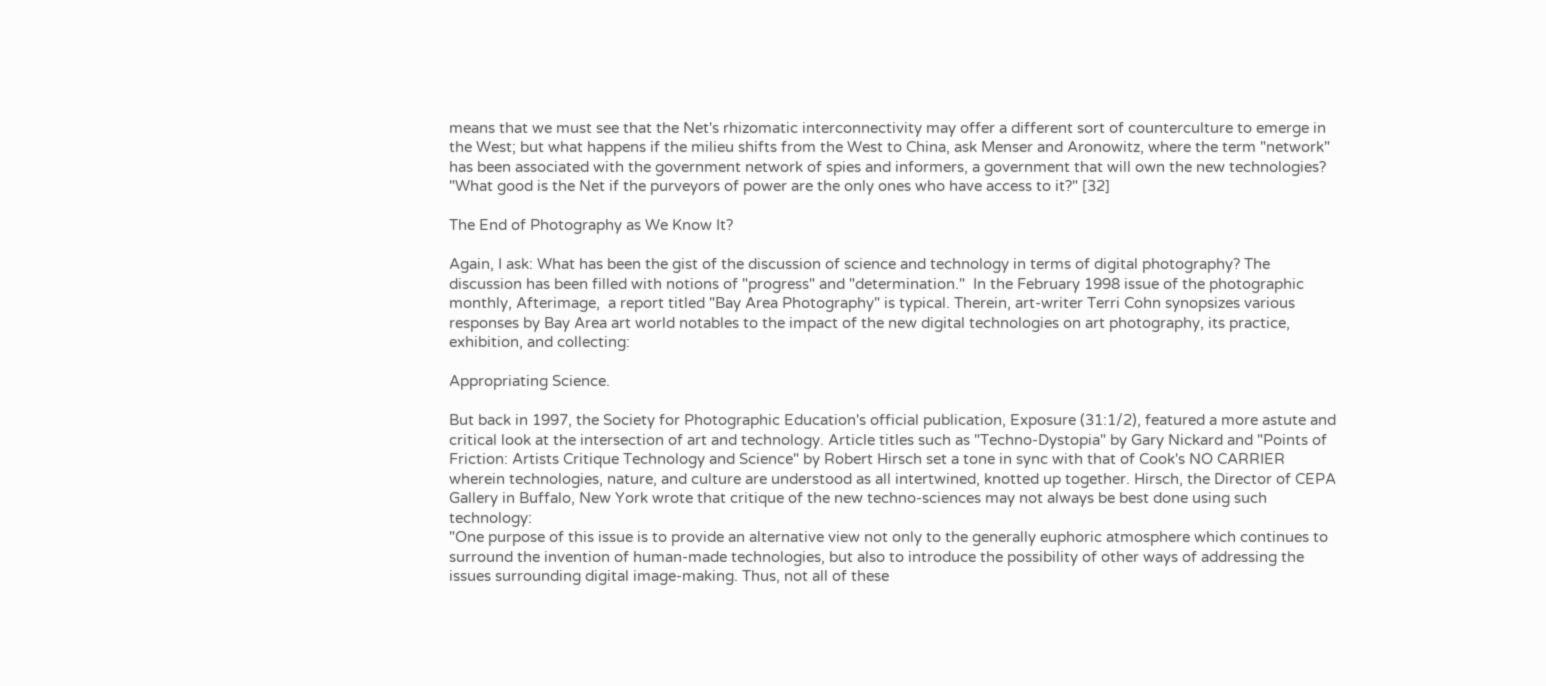means that we must see that the Net's rhizomatic interconnectivity may offer a different sort of counterculture to emerge in the West; but what happens if the milieu shifts from the West to China, ask Menser and Aronowitz, where the term "network" has been associated with the government network of spies and informers, a government that will own the new technologies? "What good is the Net if the purveyors of power are the only ones who have access to it?" [32]

The End of Photography as We Know It?

Again, I ask: What has been the gist of the discussion of science and technology in terms of digital photography? The discussion has been filled with notions of "progress" and "determination."  In the February 1998 issue of the photographic monthly, Afterimage,  a report titled "Bay Area Photography" is typical. Therein, art-writer Terri Cohn synopsizes various responses by Bay Area art world notables to the impact of the new digital technologies on art photography, its practice, exhibition, and collecting:

Appropriating Science.

But back in 1997, the Society for Photographic Education's official publication, Exposure (31:1/2), featured a more astute and critical look at the intersection of art and technology. Article titles such as "Techno-Dystopia" by Gary Nickard and "Points of Friction: Artists Critique Technology and Science" by Robert Hirsch set a tone in sync with that of Cook's NO CARRIER wherein technologies, nature, and culture are understood as all intertwined, knotted up together. Hirsch, the Director of CEPA Gallery in Buffalo, New York wrote that critique of the new techno-sciences may not always be best done using such technology:
"One purpose of this issue is to provide an alternative view not only to the generally euphoric atmosphere which continues to surround the invention of human-made technologies, but also to introduce the possibility of other ways of addressing the issues surrounding digital image-making. Thus, not all of these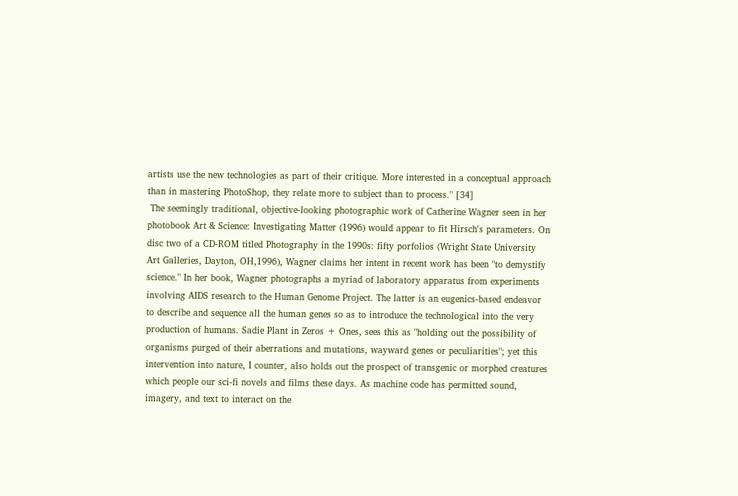artists use the new technologies as part of their critique. More interested in a conceptual approach than in mastering PhotoShop, they relate more to subject than to process." [34]
 The seemingly traditional, objective-looking photographic work of Catherine Wagner seen in her photobook Art & Science: Investigating Matter (1996) would appear to fit Hirsch's parameters. On disc two of a CD-ROM titled Photography in the 1990s: fifty porfolios (Wright State University Art Galleries, Dayton, OH,1996), Wagner claims her intent in recent work has been "to demystify science." In her book, Wagner photographs a myriad of laboratory apparatus from experiments involving AIDS research to the Human Genome Project. The latter is an eugenics-based endeavor to describe and sequence all the human genes so as to introduce the technological into the very production of humans. Sadie Plant in Zeros + Ones, sees this as "holding out the possibility of organisms purged of their aberrations and mutations, wayward genes or peculiarities"; yet this intervention into nature, I counter, also holds out the prospect of transgenic or morphed creatures which people our sci-fi novels and films these days. As machine code has permitted sound, imagery, and text to interact on the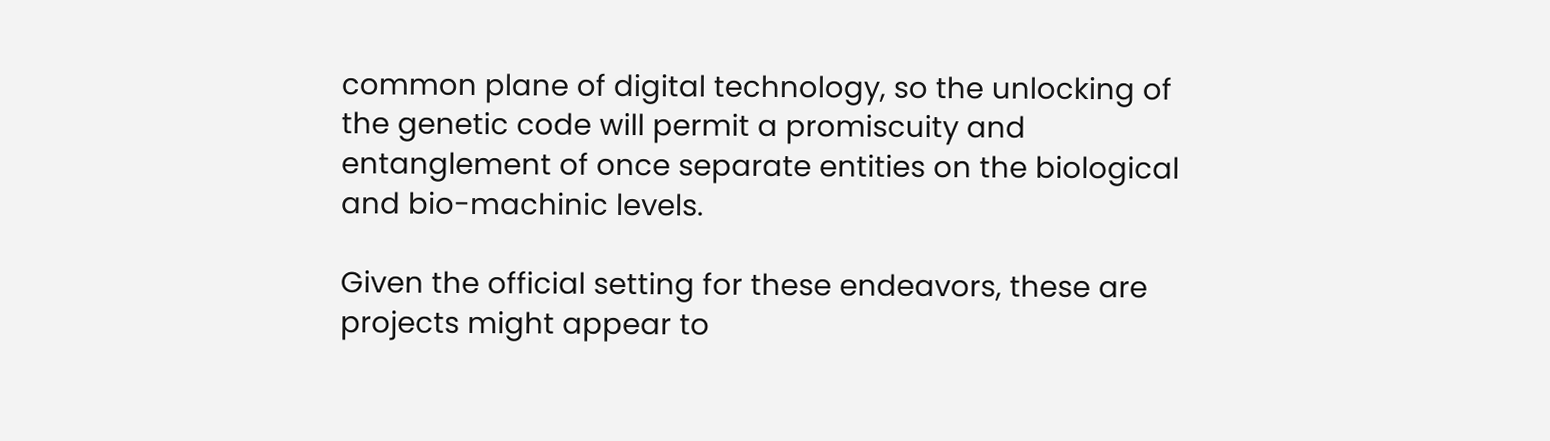common plane of digital technology, so the unlocking of the genetic code will permit a promiscuity and entanglement of once separate entities on the biological and bio-machinic levels.

Given the official setting for these endeavors, these are projects might appear to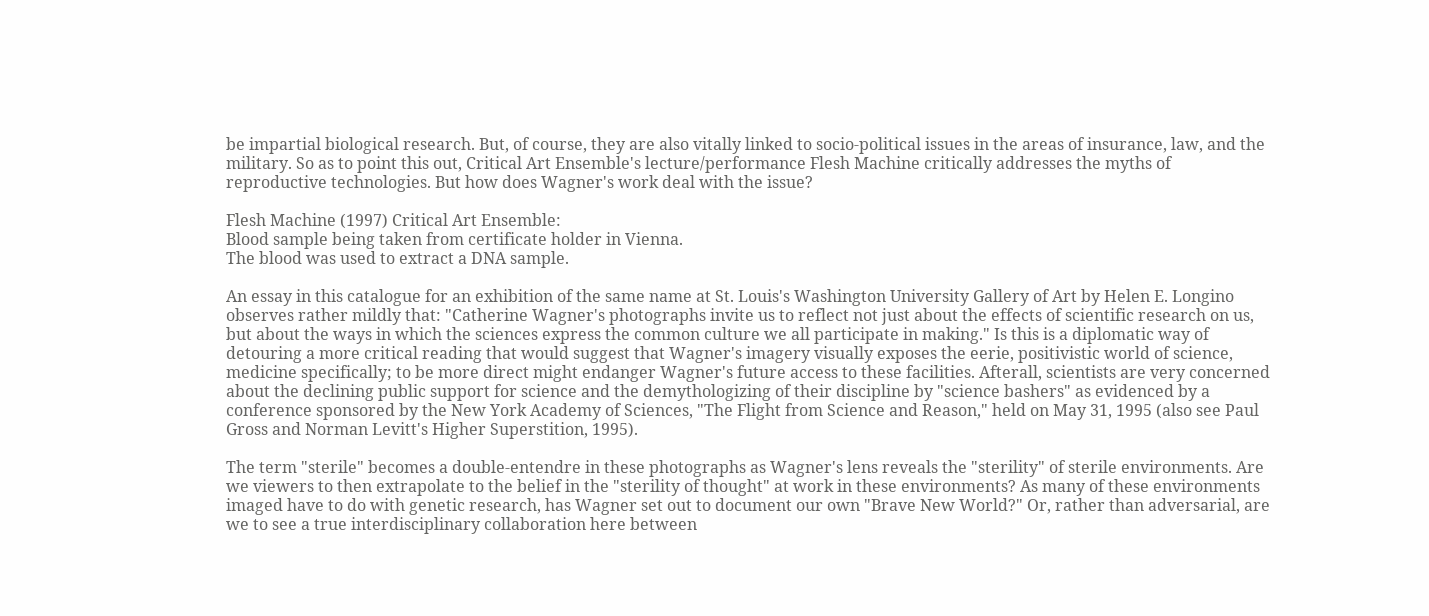be impartial biological research. But, of course, they are also vitally linked to socio-political issues in the areas of insurance, law, and the military. So as to point this out, Critical Art Ensemble's lecture/performance Flesh Machine critically addresses the myths of reproductive technologies. But how does Wagner's work deal with the issue?

Flesh Machine (1997) Critical Art Ensemble:
Blood sample being taken from certificate holder in Vienna.
The blood was used to extract a DNA sample.

An essay in this catalogue for an exhibition of the same name at St. Louis's Washington University Gallery of Art by Helen E. Longino observes rather mildly that: "Catherine Wagner's photographs invite us to reflect not just about the effects of scientific research on us, but about the ways in which the sciences express the common culture we all participate in making." Is this is a diplomatic way of detouring a more critical reading that would suggest that Wagner's imagery visually exposes the eerie, positivistic world of science, medicine specifically; to be more direct might endanger Wagner's future access to these facilities. Afterall, scientists are very concerned about the declining public support for science and the demythologizing of their discipline by "science bashers" as evidenced by a conference sponsored by the New York Academy of Sciences, "The Flight from Science and Reason," held on May 31, 1995 (also see Paul Gross and Norman Levitt's Higher Superstition, 1995).

The term "sterile" becomes a double-entendre in these photographs as Wagner's lens reveals the "sterility" of sterile environments. Are we viewers to then extrapolate to the belief in the "sterility of thought" at work in these environments? As many of these environments imaged have to do with genetic research, has Wagner set out to document our own "Brave New World?" Or, rather than adversarial, are we to see a true interdisciplinary collaboration here between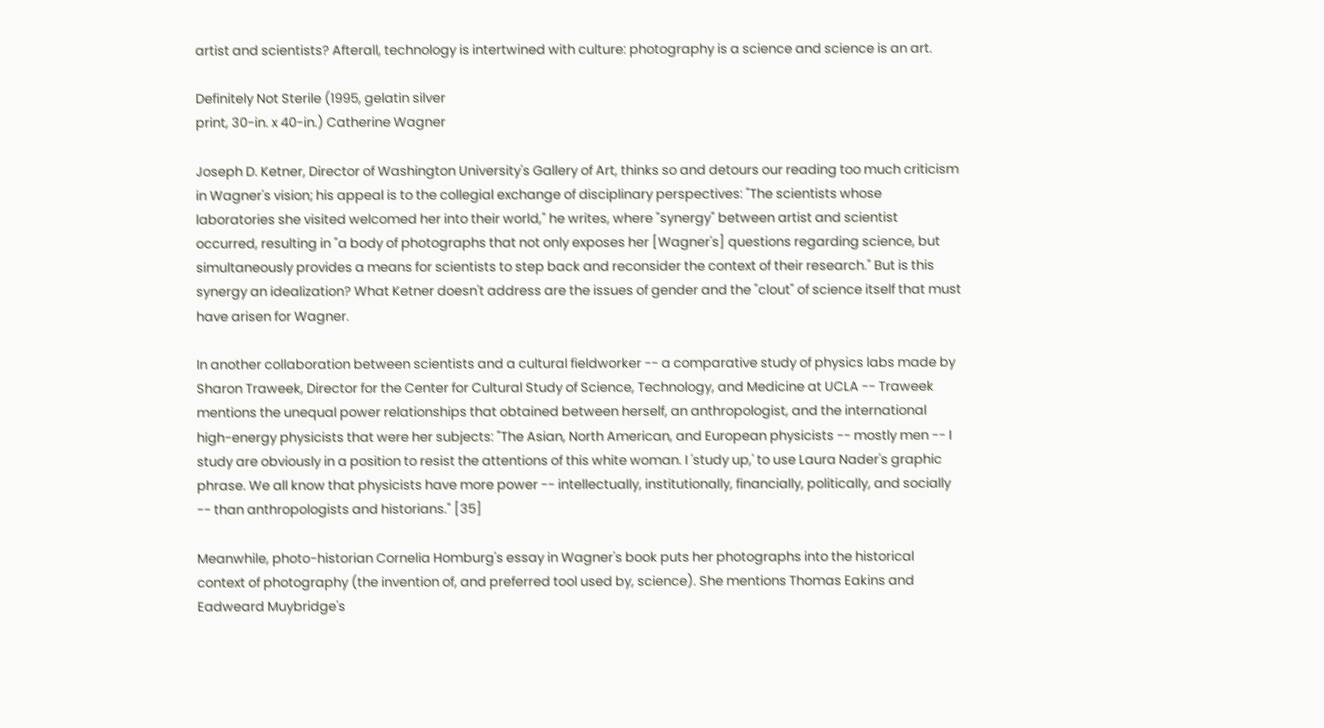artist and scientists? Afterall, technology is intertwined with culture: photography is a science and science is an art.

Definitely Not Sterile (1995, gelatin silver
print, 30-in. x 40-in.) Catherine Wagner

Joseph D. Ketner, Director of Washington University's Gallery of Art, thinks so and detours our reading too much criticism in Wagner's vision; his appeal is to the collegial exchange of disciplinary perspectives: "The scientists whose laboratories she visited welcomed her into their world," he writes, where "synergy" between artist and scientist occurred, resulting in "a body of photographs that not only exposes her [Wagner's] questions regarding science, but simultaneously provides a means for scientists to step back and reconsider the context of their research." But is this synergy an idealization? What Ketner doesn't address are the issues of gender and the "clout" of science itself that must have arisen for Wagner.

In another collaboration between scientists and a cultural fieldworker -- a comparative study of physics labs made by Sharon Traweek, Director for the Center for Cultural Study of Science, Technology, and Medicine at UCLA -- Traweek mentions the unequal power relationships that obtained between herself, an anthropologist, and the international high-energy physicists that were her subjects: "The Asian, North American, and European physicists -- mostly men -- I study are obviously in a position to resist the attentions of this white woman. I 'study up,' to use Laura Nader's graphic phrase. We all know that physicists have more power -- intellectually, institutionally, financially, politically, and socially -- than anthropologists and historians." [35]

Meanwhile, photo-historian Cornelia Homburg's essay in Wagner's book puts her photographs into the historical context of photography (the invention of, and preferred tool used by, science). She mentions Thomas Eakins and Eadweard Muybridge's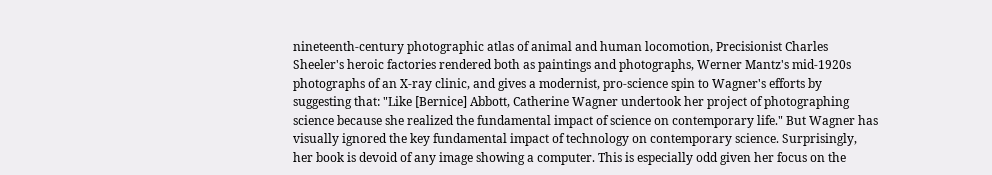nineteenth-century photographic atlas of animal and human locomotion, Precisionist Charles Sheeler's heroic factories rendered both as paintings and photographs, Werner Mantz's mid-1920s photographs of an X-ray clinic, and gives a modernist, pro-science spin to Wagner's efforts by suggesting that: "Like [Bernice] Abbott, Catherine Wagner undertook her project of photographing science because she realized the fundamental impact of science on contemporary life." But Wagner has visually ignored the key fundamental impact of technology on contemporary science. Surprisingly, her book is devoid of any image showing a computer. This is especially odd given her focus on the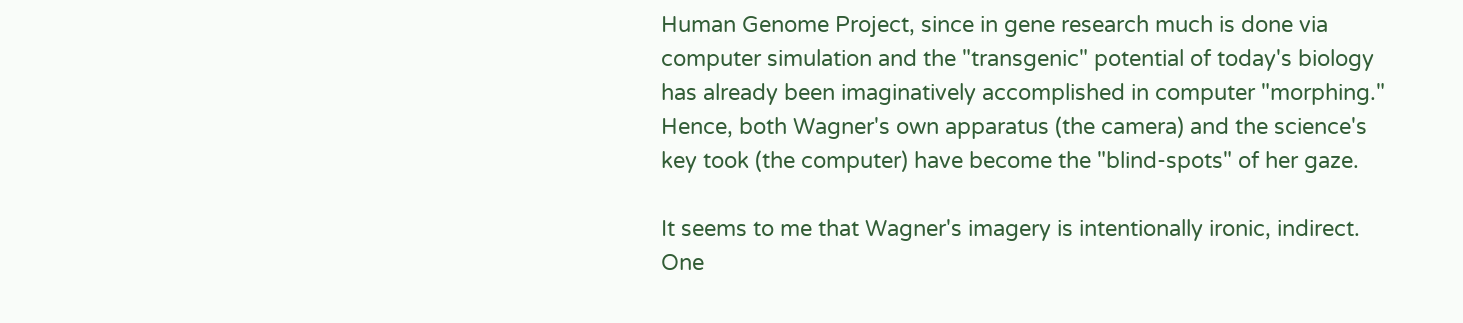Human Genome Project, since in gene research much is done via computer simulation and the "transgenic" potential of today's biology has already been imaginatively accomplished in computer "morphing." Hence, both Wagner's own apparatus (the camera) and the science's key took (the computer) have become the "blind-spots" of her gaze.

It seems to me that Wagner's imagery is intentionally ironic, indirect. One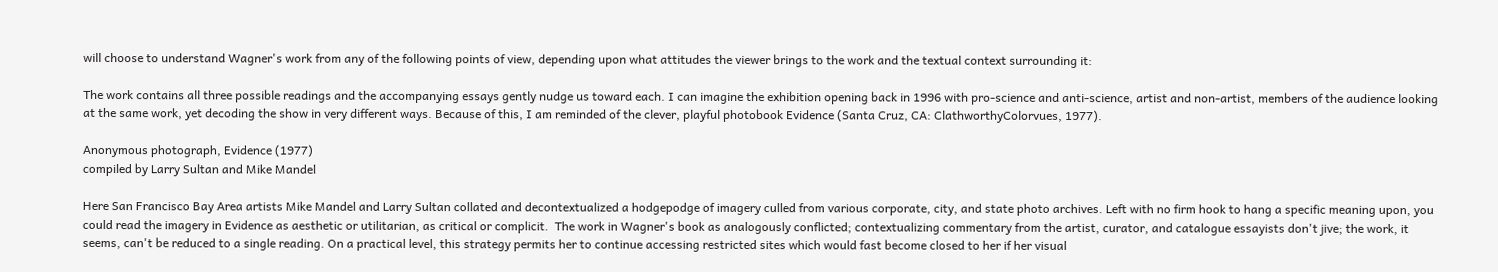will choose to understand Wagner's work from any of the following points of view, depending upon what attitudes the viewer brings to the work and the textual context surrounding it:

The work contains all three possible readings and the accompanying essays gently nudge us toward each. I can imagine the exhibition opening back in 1996 with pro-science and anti-science, artist and non-artist, members of the audience looking at the same work, yet decoding the show in very different ways. Because of this, I am reminded of the clever, playful photobook Evidence (Santa Cruz, CA: ClathworthyColorvues, 1977).

Anonymous photograph, Evidence (1977)
compiled by Larry Sultan and Mike Mandel

Here San Francisco Bay Area artists Mike Mandel and Larry Sultan collated and decontextualized a hodgepodge of imagery culled from various corporate, city, and state photo archives. Left with no firm hook to hang a specific meaning upon, you could read the imagery in Evidence as aesthetic or utilitarian, as critical or complicit.  The work in Wagner's book as analogously conflicted; contextualizing commentary from the artist, curator, and catalogue essayists don't jive; the work, it seems, can't be reduced to a single reading. On a practical level, this strategy permits her to continue accessing restricted sites which would fast become closed to her if her visual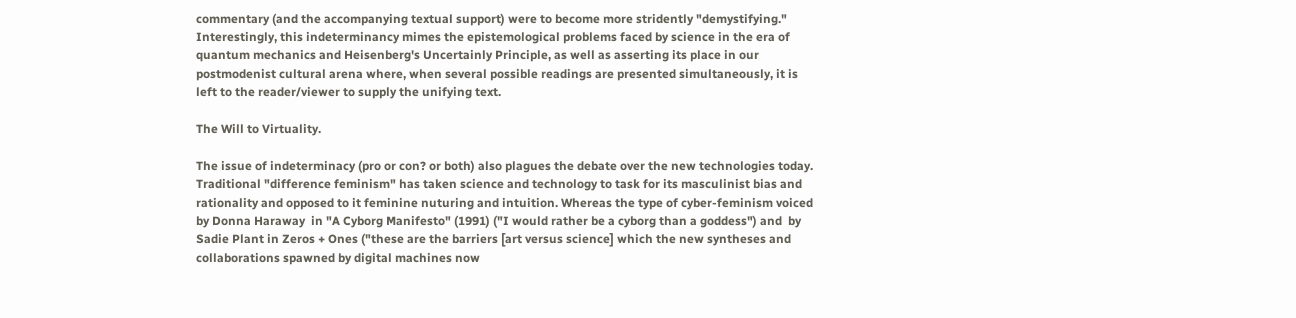commentary (and the accompanying textual support) were to become more stridently "demystifying." Interestingly, this indeterminancy mimes the epistemological problems faced by science in the era of quantum mechanics and Heisenberg's Uncertainly Principle, as well as asserting its place in our postmodenist cultural arena where, when several possible readings are presented simultaneously, it is left to the reader/viewer to supply the unifying text.

The Will to Virtuality.

The issue of indeterminacy (pro or con? or both) also plagues the debate over the new technologies today. Traditional "difference feminism" has taken science and technology to task for its masculinist bias and rationality and opposed to it feminine nuturing and intuition. Whereas the type of cyber-feminism voiced by Donna Haraway  in "A Cyborg Manifesto" (1991) ("I would rather be a cyborg than a goddess") and  by Sadie Plant in Zeros + Ones ("these are the barriers [art versus science] which the new syntheses and collaborations spawned by digital machines now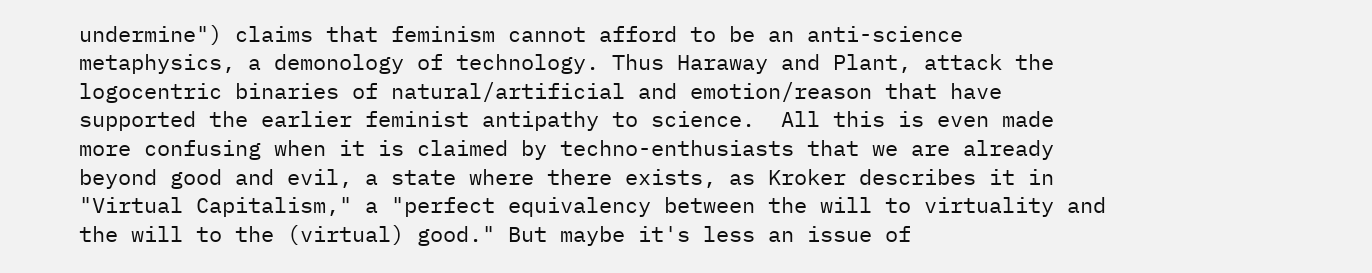undermine") claims that feminism cannot afford to be an anti-science metaphysics, a demonology of technology. Thus Haraway and Plant, attack the logocentric binaries of natural/artificial and emotion/reason that have supported the earlier feminist antipathy to science.  All this is even made more confusing when it is claimed by techno-enthusiasts that we are already beyond good and evil, a state where there exists, as Kroker describes it in "Virtual Capitalism," a "perfect equivalency between the will to virtuality and the will to the (virtual) good." But maybe it's less an issue of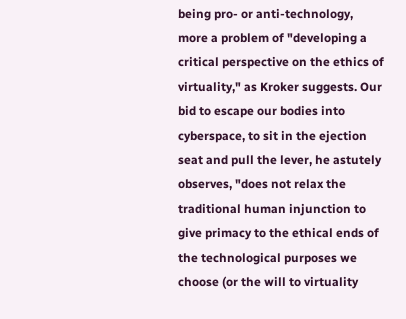being pro- or anti-technology, more a problem of "developing a critical perspective on the ethics of virtuality," as Kroker suggests. Our bid to escape our bodies into cyberspace, to sit in the ejection seat and pull the lever, he astutely observes, "does not relax the traditional human injunction to give primacy to the ethical ends of the technological purposes we choose (or the will to virtuality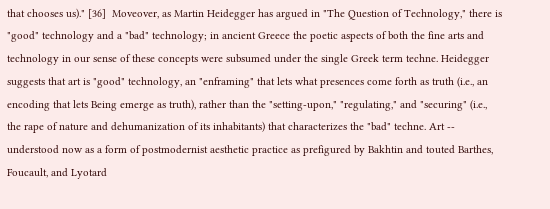that chooses us)." [36]  Moveover, as Martin Heidegger has argued in "The Question of Technology," there is "good" technology and a "bad" technology; in ancient Greece the poetic aspects of both the fine arts and technology in our sense of these concepts were subsumed under the single Greek term techne. Heidegger suggests that art is "good" technology, an "enframing" that lets what presences come forth as truth (i.e., an encoding that lets Being emerge as truth), rather than the "setting-upon," "regulating," and "securing" (i.e., the rape of nature and dehumanization of its inhabitants) that characterizes the "bad" techne. Art -- understood now as a form of postmodernist aesthetic practice as prefigured by Bakhtin and touted Barthes, Foucault, and Lyotard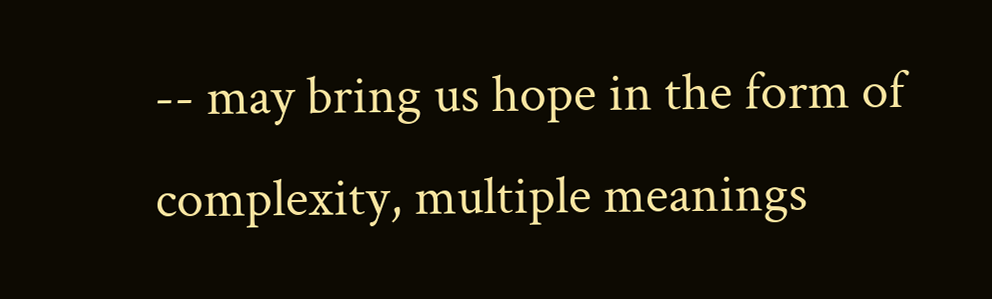-- may bring us hope in the form of complexity, multiple meanings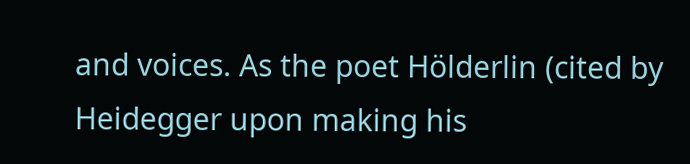and voices. As the poet Hölderlin (cited by Heidegger upon making his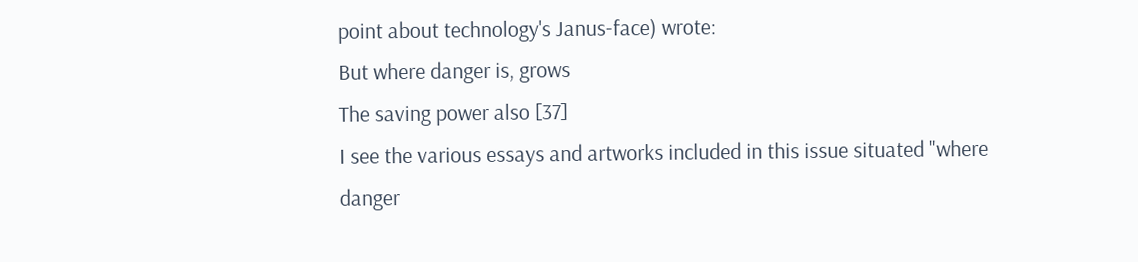point about technology's Janus-face) wrote:
But where danger is, grows
The saving power also [37]
I see the various essays and artworks included in this issue situated "where danger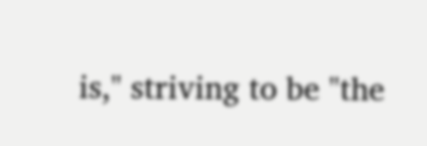is," striving to be "the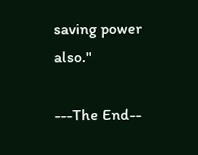saving power also."

---The End--